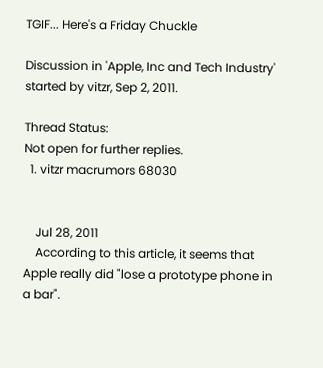TGIF... Here's a Friday Chuckle

Discussion in 'Apple, Inc and Tech Industry' started by vitzr, Sep 2, 2011.

Thread Status:
Not open for further replies.
  1. vitzr macrumors 68030


    Jul 28, 2011
    According to this article, it seems that Apple really did "lose a prototype phone in a bar".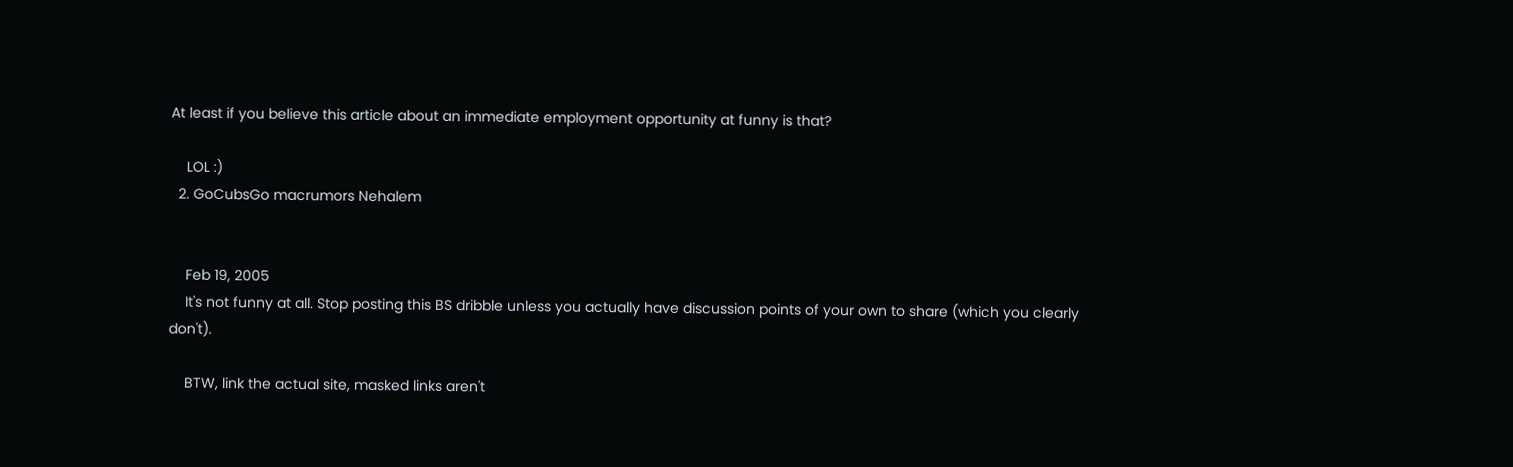At least if you believe this article about an immediate employment opportunity at funny is that?

    LOL :)
  2. GoCubsGo macrumors Nehalem


    Feb 19, 2005
    It's not funny at all. Stop posting this BS dribble unless you actually have discussion points of your own to share (which you clearly don't).

    BTW, link the actual site, masked links aren't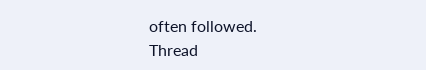often followed.
Thread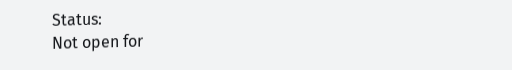Status:
Not open for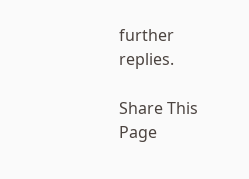further replies.

Share This Page